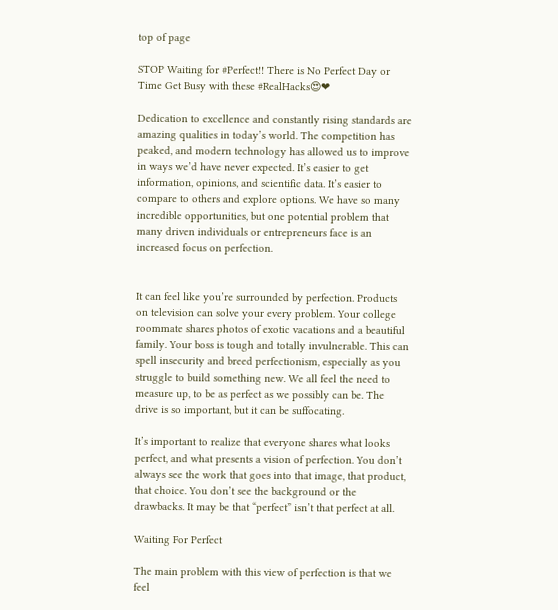top of page

STOP Waiting for #Perfect!! There is No Perfect Day or Time Get Busy with these #RealHacks😍❤

Dedication to excellence and constantly rising standards are amazing qualities in today’s world. The competition has peaked, and modern technology has allowed us to improve in ways we’d have never expected. It’s easier to get information, opinions, and scientific data. It’s easier to compare to others and explore options. We have so many incredible opportunities, but one potential problem that many driven individuals or entrepreneurs face is an increased focus on perfection.


It can feel like you’re surrounded by perfection. Products on television can solve your every problem. Your college roommate shares photos of exotic vacations and a beautiful family. Your boss is tough and totally invulnerable. This can spell insecurity and breed perfectionism, especially as you struggle to build something new. We all feel the need to measure up, to be as perfect as we possibly can be. The drive is so important, but it can be suffocating.

It’s important to realize that everyone shares what looks perfect, and what presents a vision of perfection. You don’t always see the work that goes into that image, that product, that choice. You don’t see the background or the drawbacks. It may be that “perfect” isn’t that perfect at all.

Waiting For Perfect

The main problem with this view of perfection is that we feel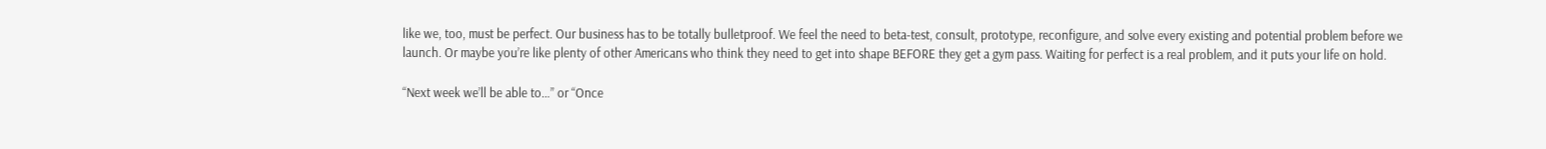like we, too, must be perfect. Our business has to be totally bulletproof. We feel the need to beta-test, consult, prototype, reconfigure, and solve every existing and potential problem before we launch. Or maybe you’re like plenty of other Americans who think they need to get into shape BEFORE they get a gym pass. Waiting for perfect is a real problem, and it puts your life on hold.

“Next week we’ll be able to…” or “Once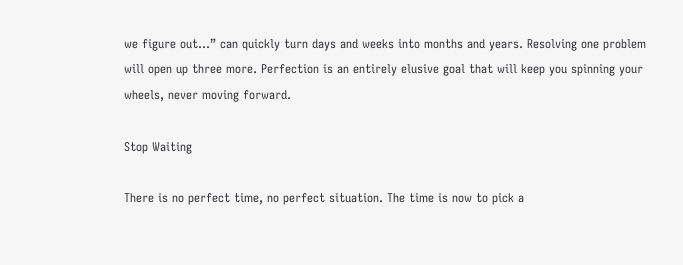we figure out…” can quickly turn days and weeks into months and years. Resolving one problem will open up three more. Perfection is an entirely elusive goal that will keep you spinning your wheels, never moving forward.

Stop Waiting

There is no perfect time, no perfect situation. The time is now to pick a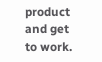product and get to work.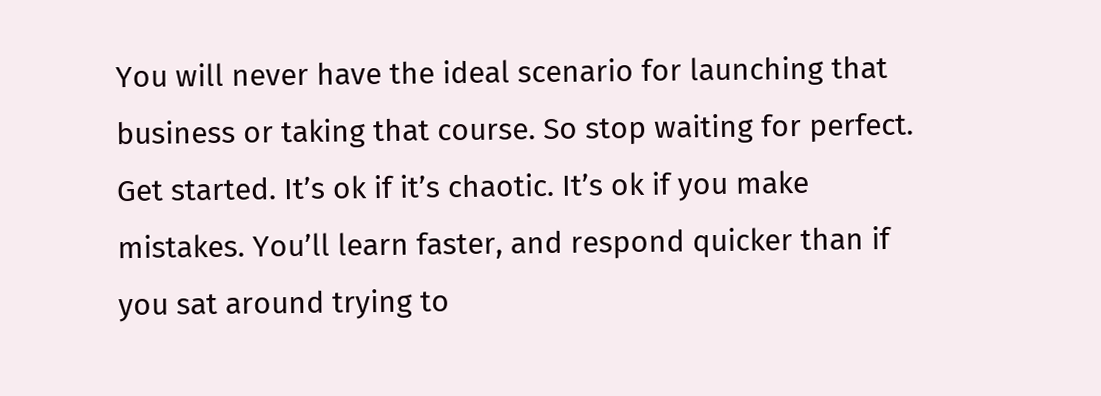You will never have the ideal scenario for launching that business or taking that course. So stop waiting for perfect. Get started. It’s ok if it’s chaotic. It’s ok if you make mistakes. You’ll learn faster, and respond quicker than if you sat around trying to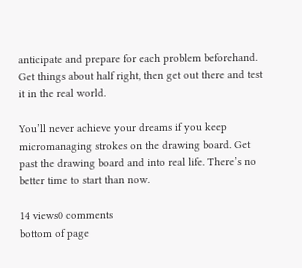anticipate and prepare for each problem beforehand. Get things about half right, then get out there and test it in the real world.

You’ll never achieve your dreams if you keep micromanaging strokes on the drawing board. Get past the drawing board and into real life. There’s no better time to start than now.

14 views0 comments
bottom of page